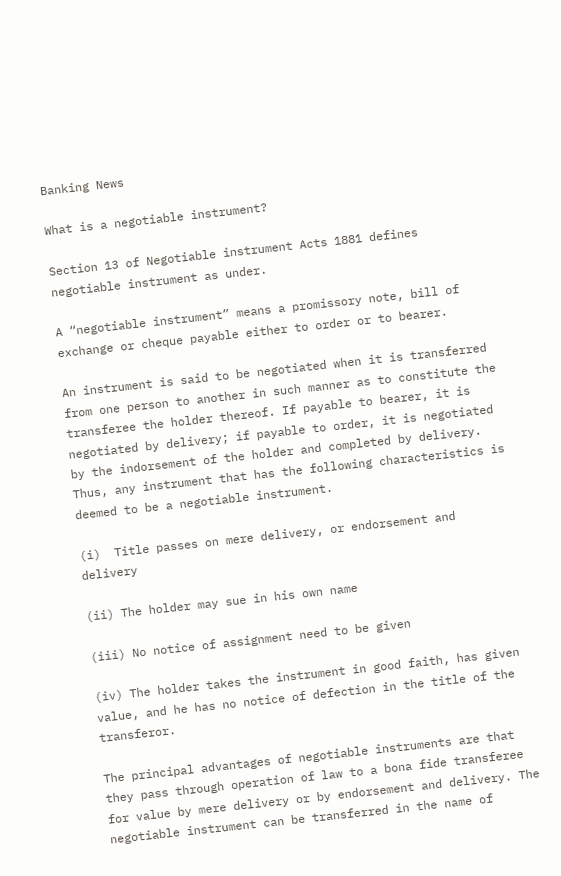Banking News

What is a negotiable instrument?

Section 13 of Negotiable instrument Acts 1881 defines negotiable instrument as under.

A “negotiable instrument” means a promissory note, bill of exchange or cheque payable either to order or to bearer.

An instrument is said to be negotiated when it is transferred from one person to another in such manner as to constitute the transferee the holder thereof. If payable to bearer, it is negotiated by delivery; if payable to order, it is negotiated by the indorsement of the holder and completed by delivery. Thus, any instrument that has the following characteristics is deemed to be a negotiable instrument.

(i)  Title passes on mere delivery, or endorsement and delivery

(ii) The holder may sue in his own name

(iii) No notice of assignment need to be given

(iv) The holder takes the instrument in good faith, has given value, and he has no notice of defection in the title of the transferor.

The principal advantages of negotiable instruments are that they pass through operation of law to a bona fide transferee for value by mere delivery or by endorsement and delivery. The negotiable instrument can be transferred in the name of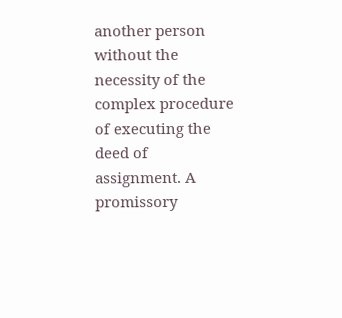another person without the necessity of the complex procedure of executing the deed of assignment. A promissory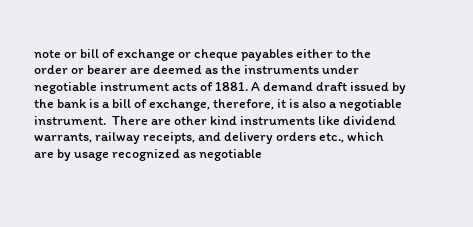note or bill of exchange or cheque payables either to the order or bearer are deemed as the instruments under negotiable instrument acts of 1881. A demand draft issued by the bank is a bill of exchange, therefore, it is also a negotiable instrument.  There are other kind instruments like dividend warrants, railway receipts, and delivery orders etc., which are by usage recognized as negotiable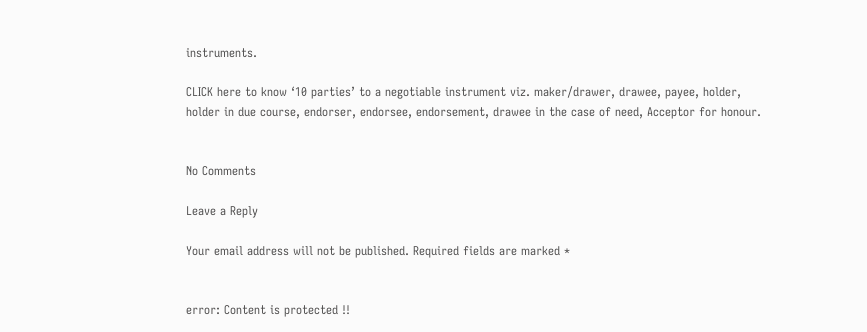instruments.

CLICK here to know ‘10 parties’ to a negotiable instrument viz. maker/drawer, drawee, payee, holder, holder in due course, endorser, endorsee, endorsement, drawee in the case of need, Acceptor for honour.


No Comments

Leave a Reply

Your email address will not be published. Required fields are marked *


error: Content is protected !!